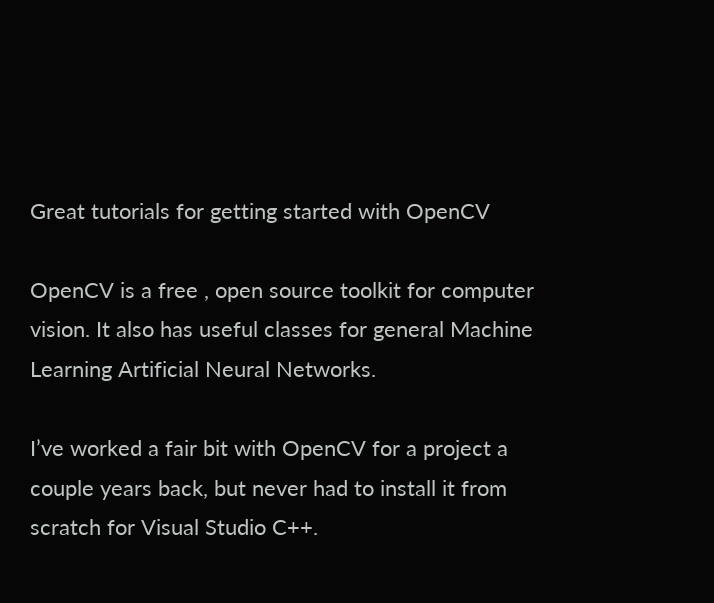Great tutorials for getting started with OpenCV

OpenCV is a free , open source toolkit for computer vision. It also has useful classes for general Machine Learning Artificial Neural Networks.

I’ve worked a fair bit with OpenCV for a project a couple years back, but never had to install it from scratch for Visual Studio C++.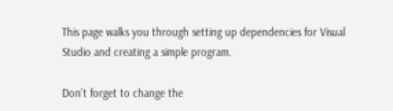This page walks you through setting up dependencies for Visual Studio and creating a simple program.

Don’t forget to change the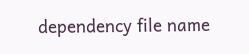dependency file name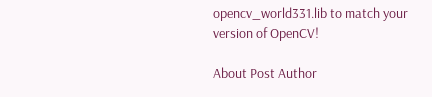opencv_world331.lib to match your version of OpenCV!

About Post Author